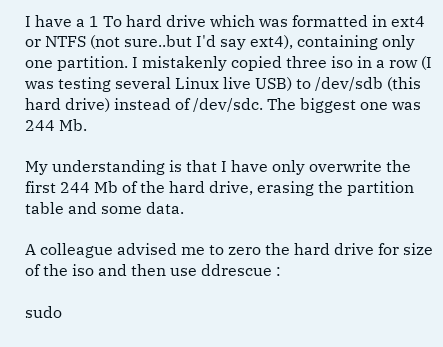I have a 1 To hard drive which was formatted in ext4 or NTFS (not sure..but I'd say ext4), containing only one partition. I mistakenly copied three iso in a row (I was testing several Linux live USB) to /dev/sdb (this hard drive) instead of /dev/sdc. The biggest one was 244 Mb.

My understanding is that I have only overwrite the first 244 Mb of the hard drive, erasing the partition table and some data.

A colleague advised me to zero the hard drive for size of the iso and then use ddrescue :

sudo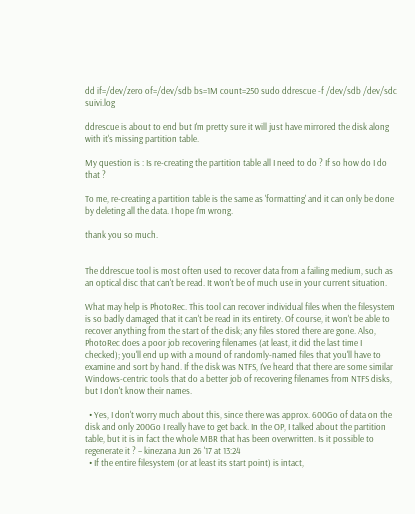dd if=/dev/zero of=/dev/sdb bs=1M count=250 sudo ddrescue -f /dev/sdb /dev/sdc suivi.log

ddrescue is about to end but I'm pretty sure it will just have mirrored the disk along with it's missing partition table.

My question is : Is re-creating the partition table all I need to do ? If so how do I do that ?

To me, re-creating a partition table is the same as 'formatting' and it can only be done by deleting all the data. I hope I'm wrong.

thank you so much.


The ddrescue tool is most often used to recover data from a failing medium, such as an optical disc that can't be read. It won't be of much use in your current situation.

What may help is PhotoRec. This tool can recover individual files when the filesystem is so badly damaged that it can't be read in its entirety. Of course, it won't be able to recover anything from the start of the disk; any files stored there are gone. Also, PhotoRec does a poor job recovering filenames (at least, it did the last time I checked); you'll end up with a mound of randomly-named files that you'll have to examine and sort by hand. If the disk was NTFS, I've heard that there are some similar Windows-centric tools that do a better job of recovering filenames from NTFS disks, but I don't know their names.

  • Yes, I don't worry much about this, since there was approx. 600Go of data on the disk and only 200Go I really have to get back. In the OP, I talked about the partition table, but it is in fact the whole MBR that has been overwritten. Is it possible to regenerate it ? – kinezana Jun 26 '17 at 13:24
  • If the entire filesystem (or at least its start point) is intact,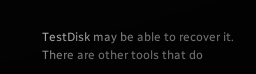TestDisk may be able to recover it. There are other tools that do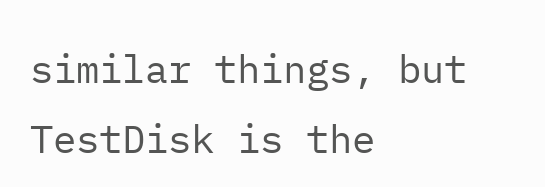similar things, but TestDisk is the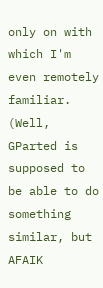only on with which I'm even remotely familiar. (Well, GParted is supposed to be able to do something similar, but AFAIK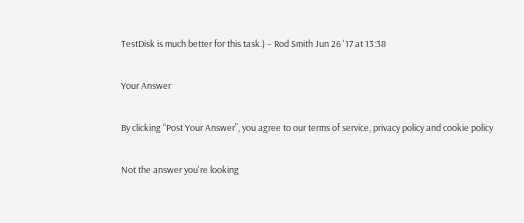TestDisk is much better for this task.) – Rod Smith Jun 26 '17 at 13:38

Your Answer

By clicking “Post Your Answer”, you agree to our terms of service, privacy policy and cookie policy

Not the answer you're looking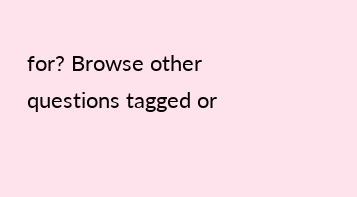for? Browse other questions tagged or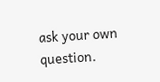ask your own question.